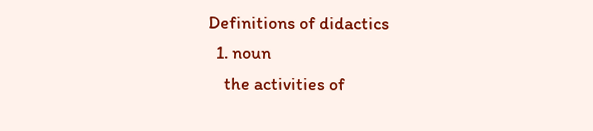Definitions of didactics
  1. noun
    the activities of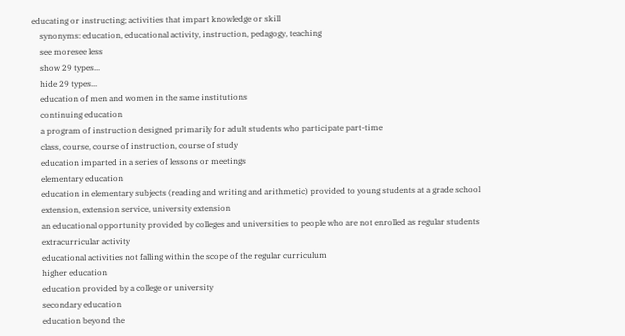educating or instructing; activities that impart knowledge or skill
    synonyms: education, educational activity, instruction, pedagogy, teaching
    see moresee less
    show 29 types...
    hide 29 types...
    education of men and women in the same institutions
    continuing education
    a program of instruction designed primarily for adult students who participate part-time
    class, course, course of instruction, course of study
    education imparted in a series of lessons or meetings
    elementary education
    education in elementary subjects (reading and writing and arithmetic) provided to young students at a grade school
    extension, extension service, university extension
    an educational opportunity provided by colleges and universities to people who are not enrolled as regular students
    extracurricular activity
    educational activities not falling within the scope of the regular curriculum
    higher education
    education provided by a college or university
    secondary education
    education beyond the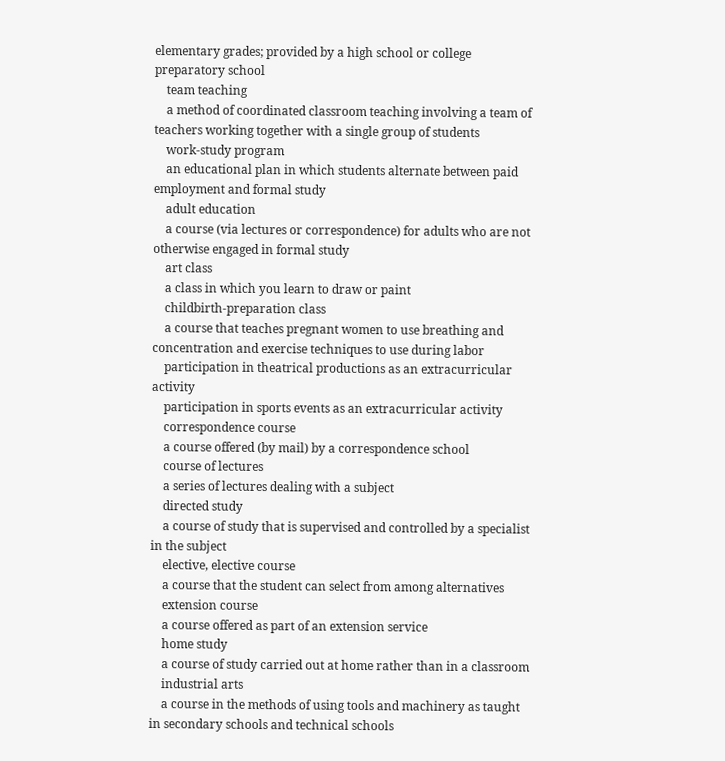elementary grades; provided by a high school or college preparatory school
    team teaching
    a method of coordinated classroom teaching involving a team of teachers working together with a single group of students
    work-study program
    an educational plan in which students alternate between paid employment and formal study
    adult education
    a course (via lectures or correspondence) for adults who are not otherwise engaged in formal study
    art class
    a class in which you learn to draw or paint
    childbirth-preparation class
    a course that teaches pregnant women to use breathing and concentration and exercise techniques to use during labor
    participation in theatrical productions as an extracurricular activity
    participation in sports events as an extracurricular activity
    correspondence course
    a course offered (by mail) by a correspondence school
    course of lectures
    a series of lectures dealing with a subject
    directed study
    a course of study that is supervised and controlled by a specialist in the subject
    elective, elective course
    a course that the student can select from among alternatives
    extension course
    a course offered as part of an extension service
    home study
    a course of study carried out at home rather than in a classroom
    industrial arts
    a course in the methods of using tools and machinery as taught in secondary schools and technical schools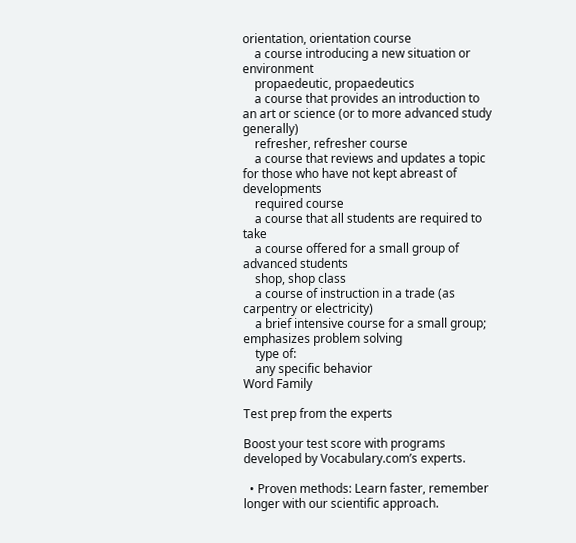orientation, orientation course
    a course introducing a new situation or environment
    propaedeutic, propaedeutics
    a course that provides an introduction to an art or science (or to more advanced study generally)
    refresher, refresher course
    a course that reviews and updates a topic for those who have not kept abreast of developments
    required course
    a course that all students are required to take
    a course offered for a small group of advanced students
    shop, shop class
    a course of instruction in a trade (as carpentry or electricity)
    a brief intensive course for a small group; emphasizes problem solving
    type of:
    any specific behavior
Word Family

Test prep from the experts

Boost your test score with programs developed by Vocabulary.com’s experts.

  • Proven methods: Learn faster, remember longer with our scientific approach.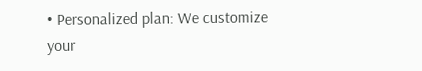• Personalized plan: We customize your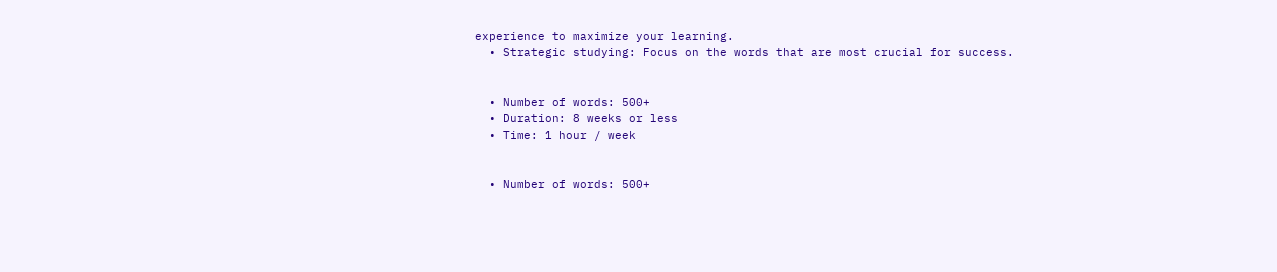experience to maximize your learning.
  • Strategic studying: Focus on the words that are most crucial for success.


  • Number of words: 500+
  • Duration: 8 weeks or less
  • Time: 1 hour / week


  • Number of words: 500+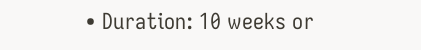• Duration: 10 weeks or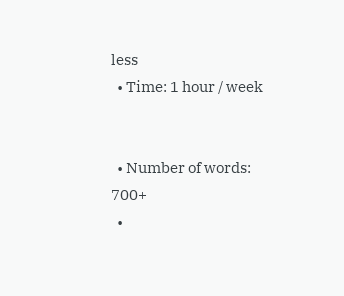less
  • Time: 1 hour / week


  • Number of words: 700+
  •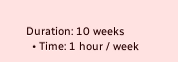Duration: 10 weeks
  • Time: 1 hour / week